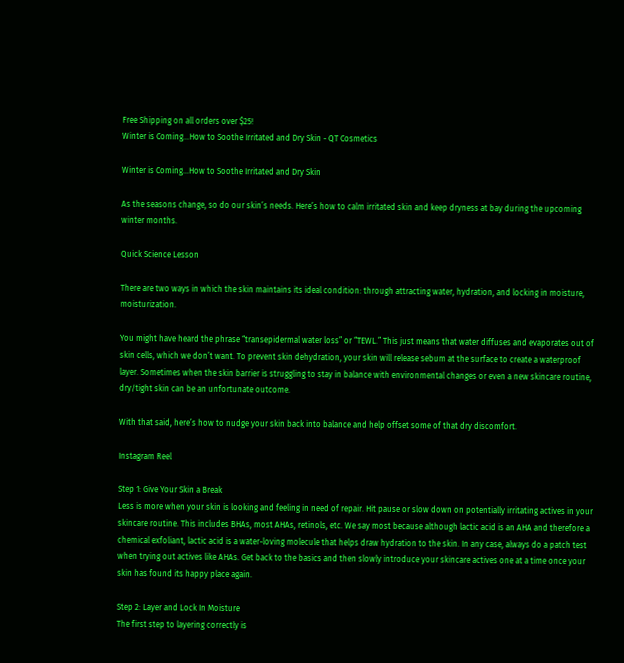Free Shipping on all orders over $25!
Winter is Coming…How to Soothe Irritated and Dry Skin - QT Cosmetics

Winter is Coming…How to Soothe Irritated and Dry Skin

As the seasons change, so do our skin’s needs. Here’s how to calm irritated skin and keep dryness at bay during the upcoming winter months.

Quick Science Lesson

There are two ways in which the skin maintains its ideal condition: through attracting water, hydration, and locking in moisture, moisturization.

You might have heard the phrase “transepidermal water loss” or “TEWL.” This just means that water diffuses and evaporates out of skin cells, which we don’t want. To prevent skin dehydration, your skin will release sebum at the surface to create a waterproof layer. Sometimes when the skin barrier is struggling to stay in balance with environmental changes or even a new skincare routine, dry/tight skin can be an unfortunate outcome.

With that said, here’s how to nudge your skin back into balance and help offset some of that dry discomfort.

Instagram Reel

Step 1: Give Your Skin a Break
Less is more when your skin is looking and feeling in need of repair. Hit pause or slow down on potentially irritating actives in your skincare routine. This includes BHAs, most AHAs, retinols, etc. We say most because although lactic acid is an AHA and therefore a chemical exfoliant, lactic acid is a water-loving molecule that helps draw hydration to the skin. In any case, always do a patch test when trying out actives like AHAs. Get back to the basics and then slowly introduce your skincare actives one at a time once your skin has found its happy place again.

Step 2: Layer and Lock In Moisture
The first step to layering correctly is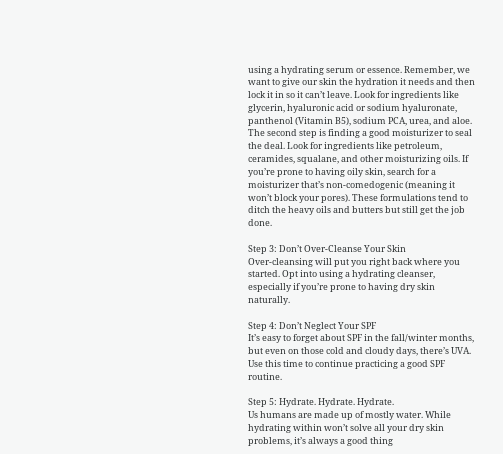using a hydrating serum or essence. Remember, we want to give our skin the hydration it needs and then lock it in so it can’t leave. Look for ingredients like glycerin, hyaluronic acid or sodium hyaluronate, panthenol (Vitamin B5), sodium PCA, urea, and aloe. The second step is finding a good moisturizer to seal the deal. Look for ingredients like petroleum, ceramides, squalane, and other moisturizing oils. If you’re prone to having oily skin, search for a moisturizer that’s non-comedogenic (meaning it won’t block your pores). These formulations tend to ditch the heavy oils and butters but still get the job done.

Step 3: Don’t Over-Cleanse Your Skin
Over-cleansing will put you right back where you started. Opt into using a hydrating cleanser, especially if you’re prone to having dry skin naturally.

Step 4: Don’t Neglect Your SPF
It’s easy to forget about SPF in the fall/winter months, but even on those cold and cloudy days, there’s UVA. Use this time to continue practicing a good SPF routine.

Step 5: Hydrate. Hydrate. Hydrate.
Us humans are made up of mostly water. While hydrating within won’t solve all your dry skin problems, it’s always a good thing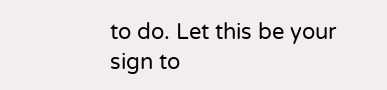to do. Let this be your sign to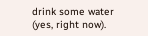drink some water (yes, right now).